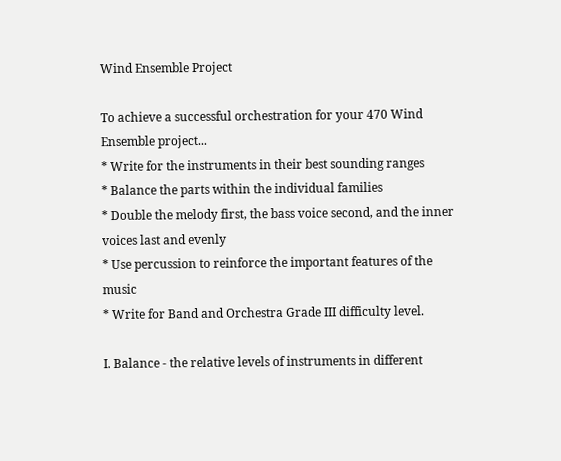Wind Ensemble Project

To achieve a successful orchestration for your 470 Wind Ensemble project...
* Write for the instruments in their best sounding ranges
* Balance the parts within the individual families
* Double the melody first, the bass voice second, and the inner voices last and evenly
* Use percussion to reinforce the important features of the music
* Write for Band and Orchestra Grade III difficulty level.

I. Balance - the relative levels of instruments in different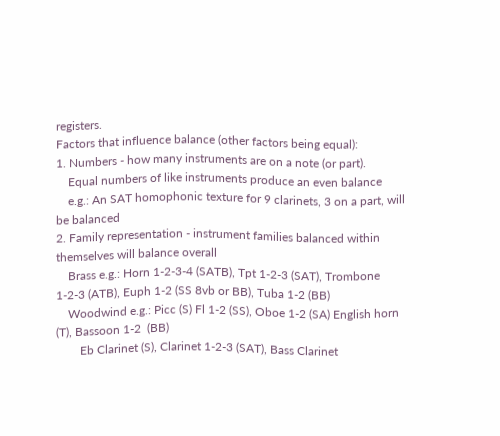registers.
Factors that influence balance (other factors being equal):
1. Numbers - how many instruments are on a note (or part).
    Equal numbers of like instruments produce an even balance
    e.g.: An SAT homophonic texture for 9 clarinets, 3 on a part, will be balanced
2. Family representation - instrument families balanced within themselves will balance overall
    Brass e.g.: Horn 1-2-3-4 (SATB), Tpt 1-2-3 (SAT), Trombone 1-2-3 (ATB), Euph 1-2 (SS 8vb or BB), Tuba 1-2 (BB)
    Woodwind e.g.: Picc (S) Fl 1-2 (SS), Oboe 1-2 (SA) English horn (T), Bassoon 1-2  (BB)
        Eb Clarinet (S), Clarinet 1-2-3 (SAT), Bass Clarinet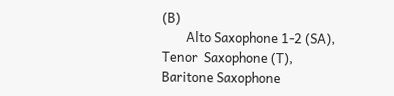(B)
        Alto Saxophone 1-2 (SA), Tenor  Saxophone (T), Baritone Saxophone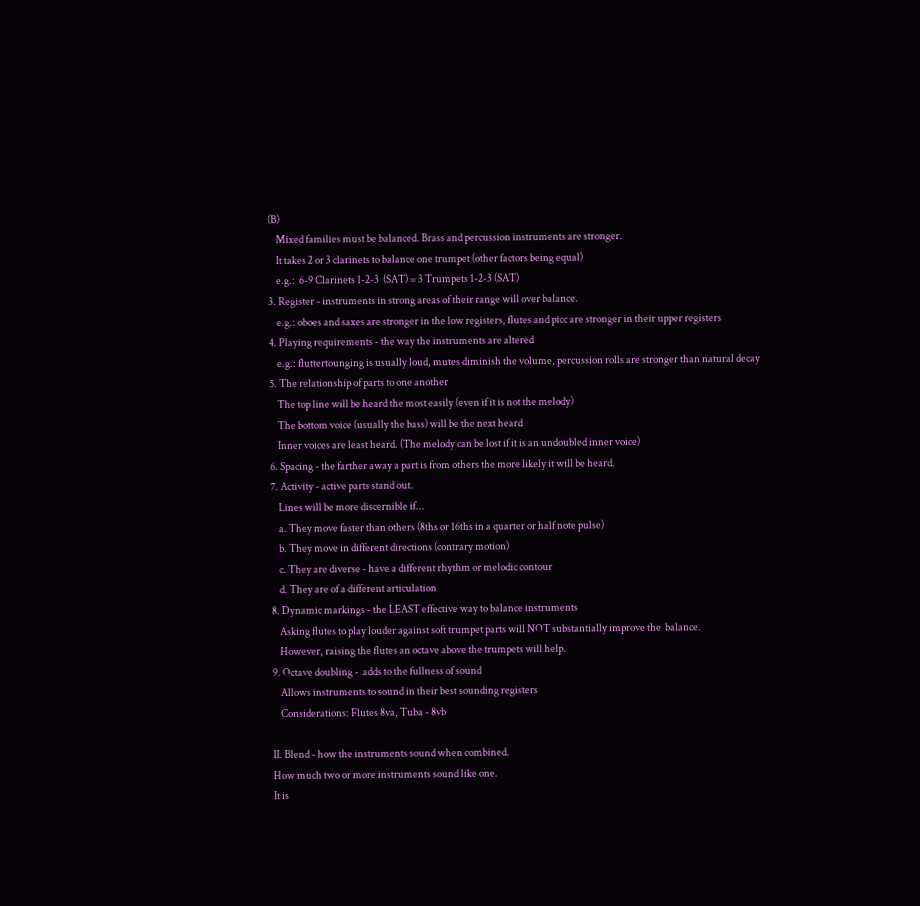(B)
    Mixed families must be balanced. Brass and percussion instruments are stronger.
    It takes 2 or 3 clarinets to balance one trumpet (other factors being equal)
    e.g.:  6-9 Clarinets 1-2-3  (SAT) = 3 Trumpets 1-2-3 (SAT)
3. Register - instruments in strong areas of their range will over balance.
    e.g.: oboes and saxes are stronger in the low registers, flutes and picc are stronger in their upper registers
4. Playing requirements - the way the instruments are altered
    e.g.: fluttertounging is usually loud, mutes diminish the volume, percussion rolls are stronger than natural decay
5. The relationship of parts to one another
    The top line will be heard the most easily (even if it is not the melody)
    The bottom voice (usually the bass) will be the next heard
    Inner voices are least heard. (The melody can be lost if it is an undoubled inner voice)
6. Spacing - the farther away a part is from others the more likely it will be heard.
7. Activity - active parts stand out.
    Lines will be more discernible if...
    a. They move faster than others (8ths or 16ths in a quarter or half note pulse)
    b. They move in different directions (contrary motion)
    c. They are diverse - have a different rhythm or melodic contour
    d. They are of a different articulation
8. Dynamic markings - the LEAST effective way to balance instruments
    Asking flutes to play louder against soft trumpet parts will NOT substantially improve the  balance.
    However, raising the flutes an octave above the trumpets will help.
9. Octave doubling -  adds to the fullness of sound
    Allows instruments to sound in their best sounding registers
    Considerations: Flutes 8va, Tuba - 8vb

II. Blend - how the instruments sound when combined.
How much two or more instruments sound like one.
It is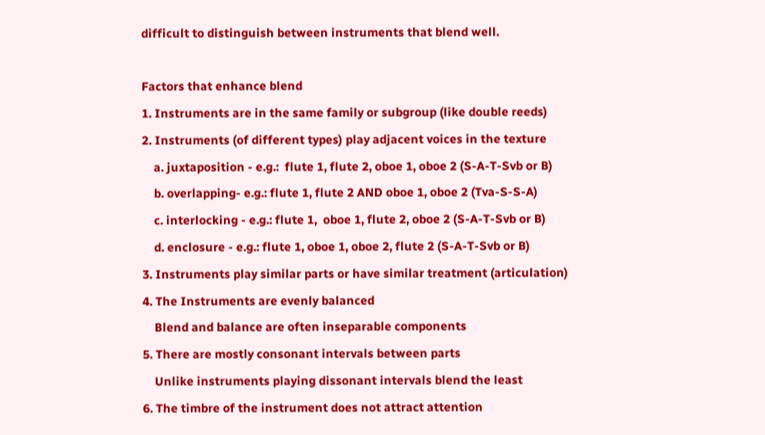difficult to distinguish between instruments that blend well.

Factors that enhance blend
1. Instruments are in the same family or subgroup (like double reeds)
2. Instruments (of different types) play adjacent voices in the texture
    a. juxtaposition - e.g.:  flute 1, flute 2, oboe 1, oboe 2 (S-A-T-Svb or B)
    b. overlapping- e.g.: flute 1, flute 2 AND oboe 1, oboe 2 (Tva-S-S-A)
    c. interlocking - e.g.: flute 1,  oboe 1, flute 2, oboe 2 (S-A-T-Svb or B)
    d. enclosure - e.g.: flute 1, oboe 1, oboe 2, flute 2 (S-A-T-Svb or B)
3. Instruments play similar parts or have similar treatment (articulation)
4. The Instruments are evenly balanced
    Blend and balance are often inseparable components
5. There are mostly consonant intervals between parts
    Unlike instruments playing dissonant intervals blend the least
6. The timbre of the instrument does not attract attention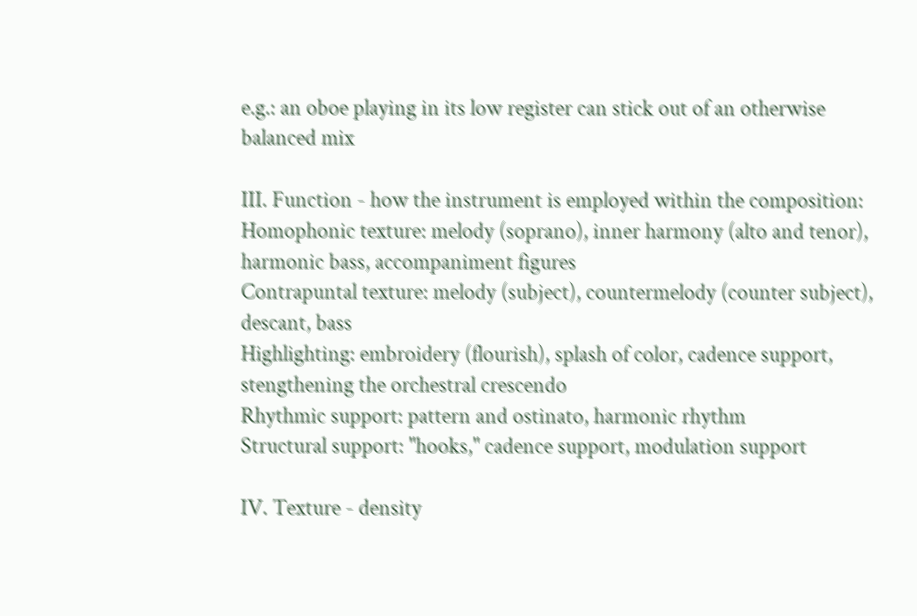e.g.: an oboe playing in its low register can stick out of an otherwise balanced mix

III. Function - how the instrument is employed within the composition:
Homophonic texture: melody (soprano), inner harmony (alto and tenor), harmonic bass, accompaniment figures
Contrapuntal texture: melody (subject), countermelody (counter subject), descant, bass
Highlighting: embroidery (flourish), splash of color, cadence support, stengthening the orchestral crescendo
Rhythmic support: pattern and ostinato, harmonic rhythm
Structural support: "hooks," cadence support, modulation support

IV. Texture - density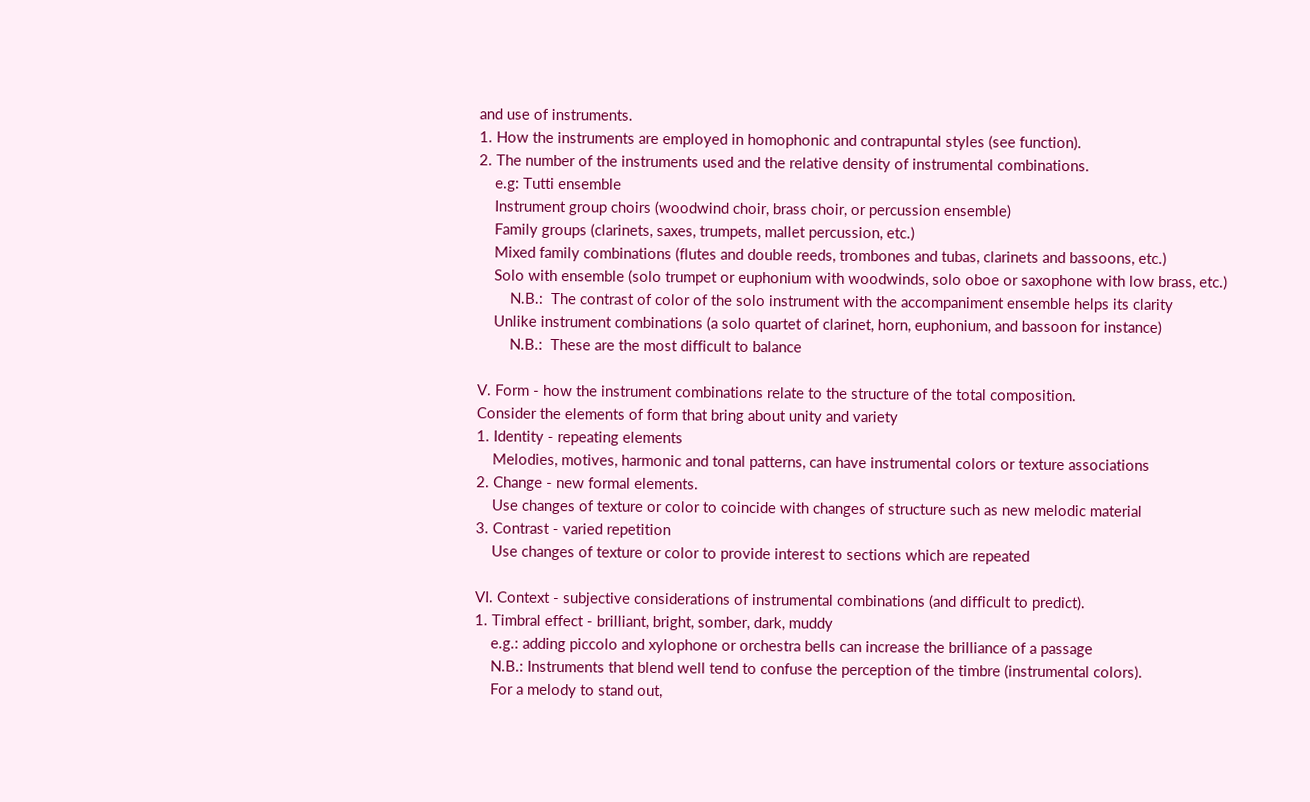and use of instruments.
1. How the instruments are employed in homophonic and contrapuntal styles (see function).
2. The number of the instruments used and the relative density of instrumental combinations.
    e.g: Tutti ensemble
    Instrument group choirs (woodwind choir, brass choir, or percussion ensemble)
    Family groups (clarinets, saxes, trumpets, mallet percussion, etc.)
    Mixed family combinations (flutes and double reeds, trombones and tubas, clarinets and bassoons, etc.)
    Solo with ensemble (solo trumpet or euphonium with woodwinds, solo oboe or saxophone with low brass, etc.)
        N.B.:  The contrast of color of the solo instrument with the accompaniment ensemble helps its clarity
    Unlike instrument combinations (a solo quartet of clarinet, horn, euphonium, and bassoon for instance)
        N.B.:  These are the most difficult to balance

V. Form - how the instrument combinations relate to the structure of the total composition.
Consider the elements of form that bring about unity and variety
1. Identity - repeating elements
    Melodies, motives, harmonic and tonal patterns, can have instrumental colors or texture associations
2. Change - new formal elements.
    Use changes of texture or color to coincide with changes of structure such as new melodic material
3. Contrast - varied repetition
    Use changes of texture or color to provide interest to sections which are repeated

VI. Context - subjective considerations of instrumental combinations (and difficult to predict).
1. Timbral effect - brilliant, bright, somber, dark, muddy
    e.g.: adding piccolo and xylophone or orchestra bells can increase the brilliance of a passage
    N.B.: Instruments that blend well tend to confuse the perception of the timbre (instrumental colors).
    For a melody to stand out,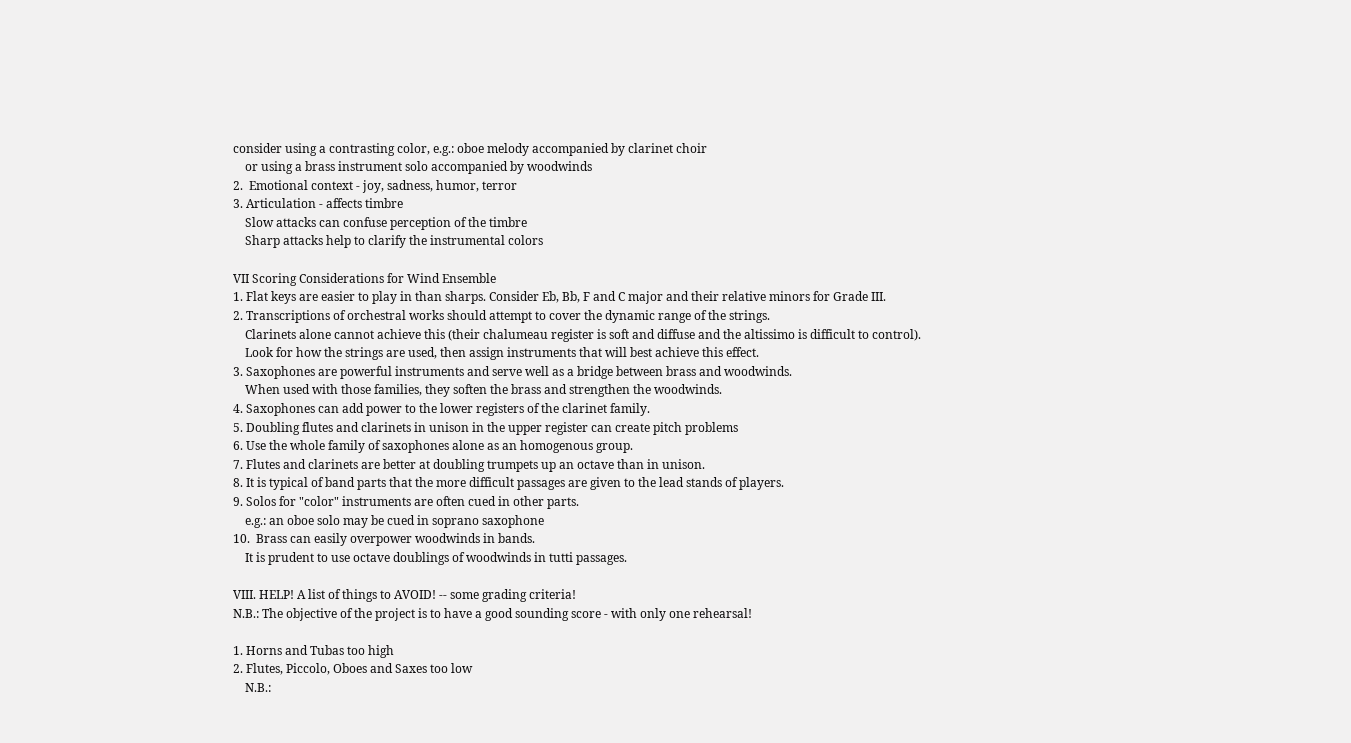consider using a contrasting color, e.g.: oboe melody accompanied by clarinet choir
    or using a brass instrument solo accompanied by woodwinds
2.  Emotional context - joy, sadness, humor, terror
3. Articulation - affects timbre
    Slow attacks can confuse perception of the timbre
    Sharp attacks help to clarify the instrumental colors

VII Scoring Considerations for Wind Ensemble
1. Flat keys are easier to play in than sharps. Consider Eb, Bb, F and C major and their relative minors for Grade III.
2. Transcriptions of orchestral works should attempt to cover the dynamic range of the strings.
    Clarinets alone cannot achieve this (their chalumeau register is soft and diffuse and the altissimo is difficult to control).
    Look for how the strings are used, then assign instruments that will best achieve this effect.
3. Saxophones are powerful instruments and serve well as a bridge between brass and woodwinds.
    When used with those families, they soften the brass and strengthen the woodwinds.
4. Saxophones can add power to the lower registers of the clarinet family.
5. Doubling flutes and clarinets in unison in the upper register can create pitch problems
6. Use the whole family of saxophones alone as an homogenous group.
7. Flutes and clarinets are better at doubling trumpets up an octave than in unison.
8. It is typical of band parts that the more difficult passages are given to the lead stands of players.
9. Solos for "color" instruments are often cued in other parts.
    e.g.: an oboe solo may be cued in soprano saxophone
10.  Brass can easily overpower woodwinds in bands.
    It is prudent to use octave doublings of woodwinds in tutti passages.

VIII. HELP! A list of things to AVOID! -- some grading criteria!
N.B.: The objective of the project is to have a good sounding score - with only one rehearsal!

1. Horns and Tubas too high
2. Flutes, Piccolo, Oboes and Saxes too low
    N.B.: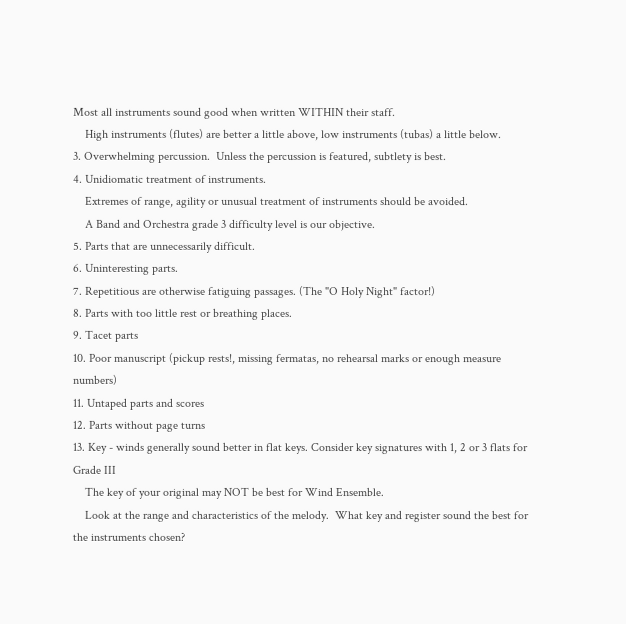Most all instruments sound good when written WITHIN their staff.
    High instruments (flutes) are better a little above, low instruments (tubas) a little below.
3. Overwhelming percussion.  Unless the percussion is featured, subtlety is best.
4. Unidiomatic treatment of instruments.
    Extremes of range, agility or unusual treatment of instruments should be avoided.
    A Band and Orchestra grade 3 difficulty level is our objective.
5. Parts that are unnecessarily difficult.
6. Uninteresting parts.
7. Repetitious are otherwise fatiguing passages. (The "O Holy Night" factor!)
8. Parts with too little rest or breathing places.
9. Tacet parts
10. Poor manuscript (pickup rests!, missing fermatas, no rehearsal marks or enough measure numbers)
11. Untaped parts and scores
12. Parts without page turns
13. Key - winds generally sound better in flat keys. Consider key signatures with 1, 2 or 3 flats for Grade III
    The key of your original may NOT be best for Wind Ensemble.
    Look at the range and characteristics of the melody.  What key and register sound the best for the instruments chosen?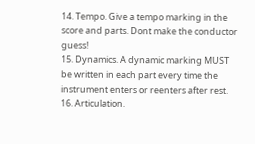14. Tempo. Give a tempo marking in the score and parts. Dont make the conductor guess!
15. Dynamics. A dynamic marking MUST be written in each part every time the instrument enters or reenters after rest.
16. Articulation.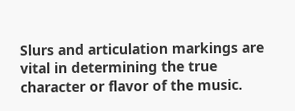Slurs and articulation markings are vital in determining the true character or flavor of the music.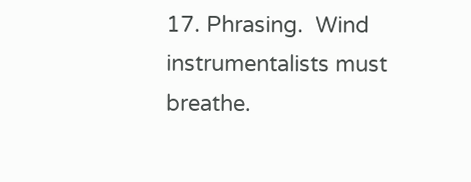17. Phrasing.  Wind instrumentalists must breathe.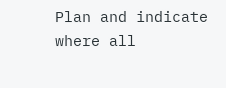Plan and indicate where all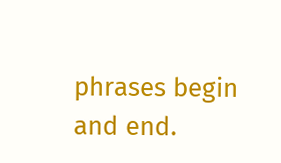phrases begin and end.